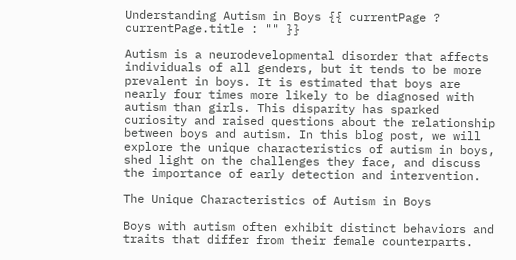Understanding Autism in Boys {{ currentPage ? currentPage.title : "" }}

Autism is a neurodevelopmental disorder that affects individuals of all genders, but it tends to be more prevalent in boys. It is estimated that boys are nearly four times more likely to be diagnosed with autism than girls. This disparity has sparked curiosity and raised questions about the relationship between boys and autism. In this blog post, we will explore the unique characteristics of autism in boys, shed light on the challenges they face, and discuss the importance of early detection and intervention.

The Unique Characteristics of Autism in Boys

Boys with autism often exhibit distinct behaviors and traits that differ from their female counterparts.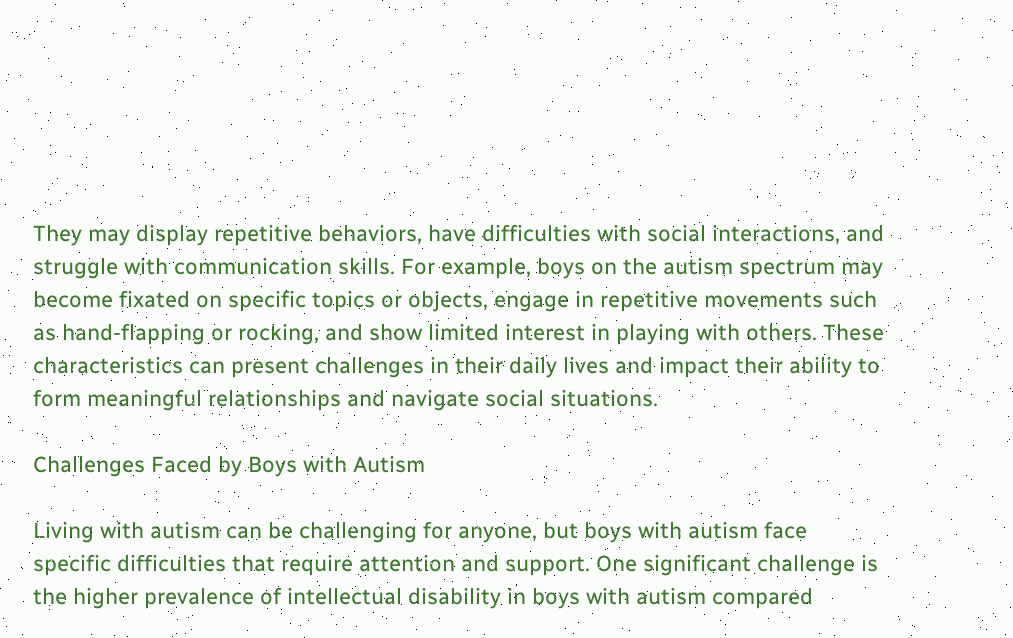They may display repetitive behaviors, have difficulties with social interactions, and struggle with communication skills. For example, boys on the autism spectrum may become fixated on specific topics or objects, engage in repetitive movements such as hand-flapping or rocking, and show limited interest in playing with others. These characteristics can present challenges in their daily lives and impact their ability to form meaningful relationships and navigate social situations.

Challenges Faced by Boys with Autism

Living with autism can be challenging for anyone, but boys with autism face specific difficulties that require attention and support. One significant challenge is the higher prevalence of intellectual disability in boys with autism compared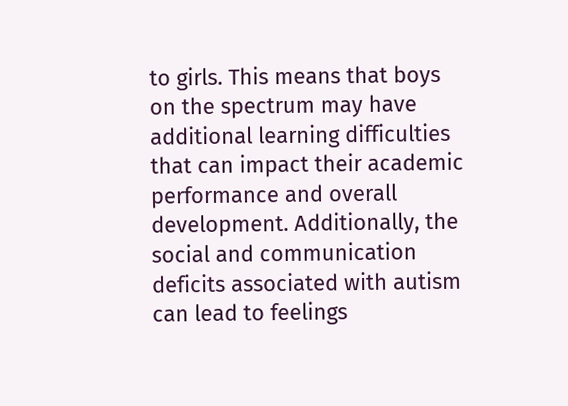to girls. This means that boys on the spectrum may have additional learning difficulties that can impact their academic performance and overall development. Additionally, the social and communication deficits associated with autism can lead to feelings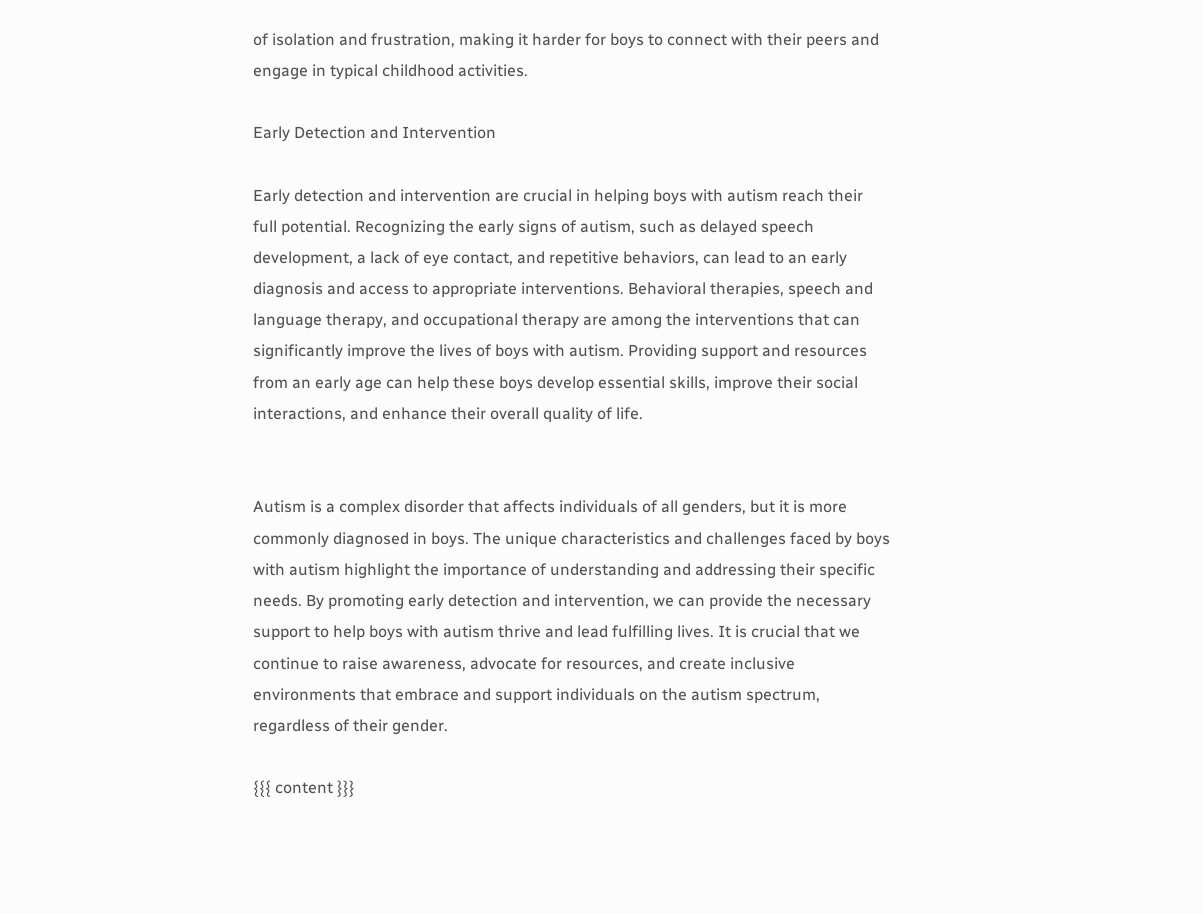of isolation and frustration, making it harder for boys to connect with their peers and engage in typical childhood activities.

Early Detection and Intervention

Early detection and intervention are crucial in helping boys with autism reach their full potential. Recognizing the early signs of autism, such as delayed speech development, a lack of eye contact, and repetitive behaviors, can lead to an early diagnosis and access to appropriate interventions. Behavioral therapies, speech and language therapy, and occupational therapy are among the interventions that can significantly improve the lives of boys with autism. Providing support and resources from an early age can help these boys develop essential skills, improve their social interactions, and enhance their overall quality of life.


Autism is a complex disorder that affects individuals of all genders, but it is more commonly diagnosed in boys. The unique characteristics and challenges faced by boys with autism highlight the importance of understanding and addressing their specific needs. By promoting early detection and intervention, we can provide the necessary support to help boys with autism thrive and lead fulfilling lives. It is crucial that we continue to raise awareness, advocate for resources, and create inclusive environments that embrace and support individuals on the autism spectrum, regardless of their gender.

{{{ content }}}